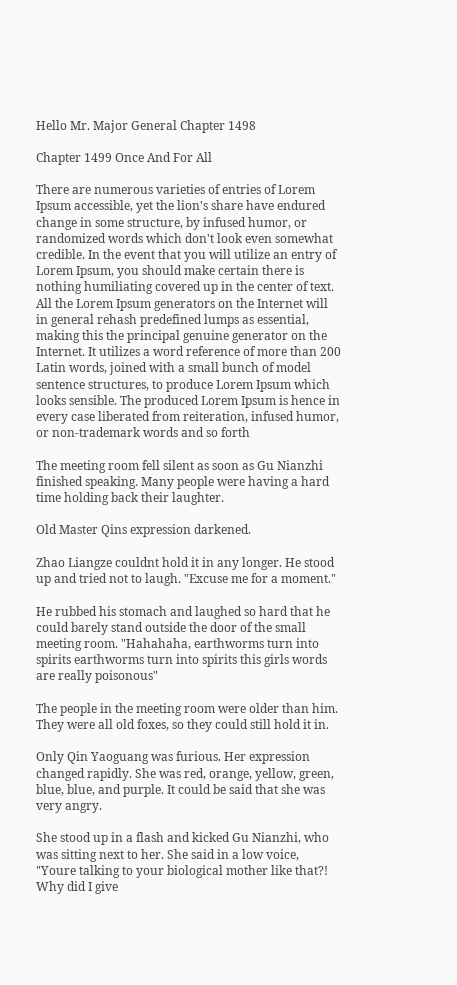Hello Mr. Major General Chapter 1498

Chapter 1499 Once And For All

There are numerous varieties of entries of Lorem Ipsum accessible, yet the lion's share have endured change in some structure, by infused humor, or randomized words which don't look even somewhat credible. In the event that you will utilize an entry of Lorem Ipsum, you should make certain there is nothing humiliating covered up in the center of text. All the Lorem Ipsum generators on the Internet will in general rehash predefined lumps as essential, making this the principal genuine generator on the Internet. It utilizes a word reference of more than 200 Latin words, joined with a small bunch of model sentence structures, to produce Lorem Ipsum which looks sensible. The produced Lorem Ipsum is hence in every case liberated from reiteration, infused humor, or non-trademark words and so forth

The meeting room fell silent as soon as Gu Nianzhi finished speaking. Many people were having a hard time holding back their laughter.

Old Master Qins expression darkened.

Zhao Liangze couldnt hold it in any longer. He stood up and tried not to laugh. "Excuse me for a moment."

He rubbed his stomach and laughed so hard that he could barely stand outside the door of the small meeting room. "Hahahaha, earthworms turn into spirits earthworms turn into spirits this girls words are really poisonous"

The people in the meeting room were older than him. They were all old foxes, so they could still hold it in.

Only Qin Yaoguang was furious. Her expression changed rapidly. She was red, orange, yellow, green, blue, blue, and purple. It could be said that she was very angry.

She stood up in a flash and kicked Gu Nianzhi, who was sitting next to her. She said in a low voice, "Youre talking to your biological mother like that?! Why did I give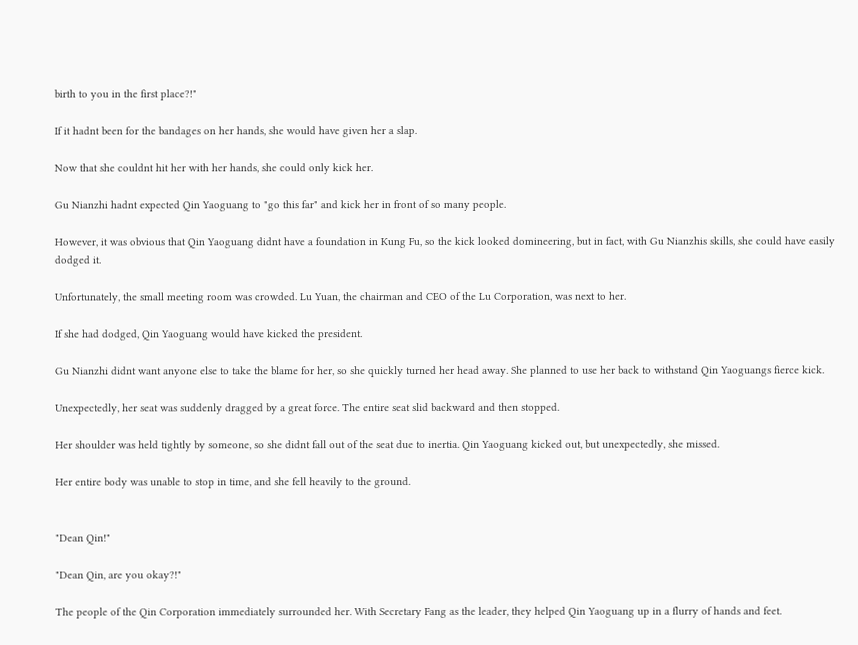birth to you in the first place?!"

If it hadnt been for the bandages on her hands, she would have given her a slap.

Now that she couldnt hit her with her hands, she could only kick her.

Gu Nianzhi hadnt expected Qin Yaoguang to "go this far" and kick her in front of so many people.

However, it was obvious that Qin Yaoguang didnt have a foundation in Kung Fu, so the kick looked domineering, but in fact, with Gu Nianzhis skills, she could have easily dodged it.

Unfortunately, the small meeting room was crowded. Lu Yuan, the chairman and CEO of the Lu Corporation, was next to her.

If she had dodged, Qin Yaoguang would have kicked the president.

Gu Nianzhi didnt want anyone else to take the blame for her, so she quickly turned her head away. She planned to use her back to withstand Qin Yaoguangs fierce kick.

Unexpectedly, her seat was suddenly dragged by a great force. The entire seat slid backward and then stopped.

Her shoulder was held tightly by someone, so she didnt fall out of the seat due to inertia. Qin Yaoguang kicked out, but unexpectedly, she missed.

Her entire body was unable to stop in time, and she fell heavily to the ground.


"Dean Qin!"

"Dean Qin, are you okay?!"

The people of the Qin Corporation immediately surrounded her. With Secretary Fang as the leader, they helped Qin Yaoguang up in a flurry of hands and feet.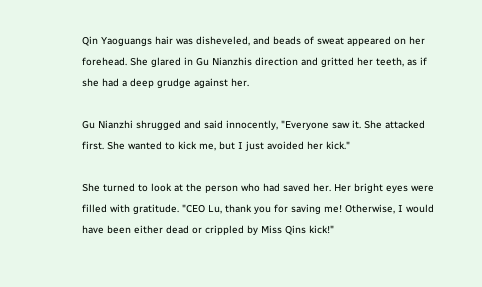Qin Yaoguangs hair was disheveled, and beads of sweat appeared on her forehead. She glared in Gu Nianzhis direction and gritted her teeth, as if she had a deep grudge against her.

Gu Nianzhi shrugged and said innocently, "Everyone saw it. She attacked first. She wanted to kick me, but I just avoided her kick."

She turned to look at the person who had saved her. Her bright eyes were filled with gratitude. "CEO Lu, thank you for saving me! Otherwise, I would have been either dead or crippled by Miss Qins kick!"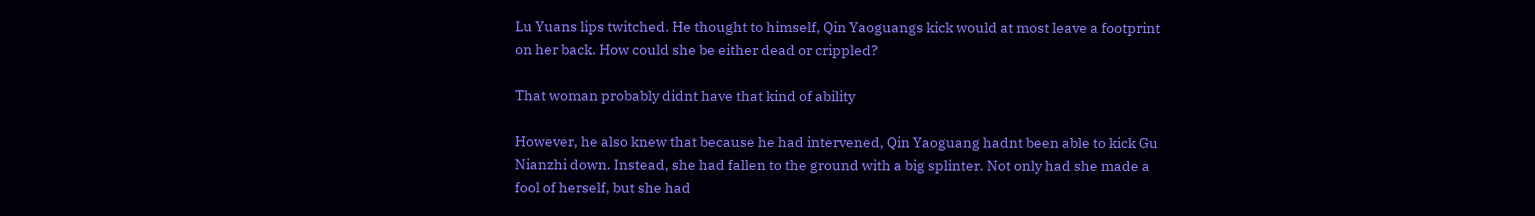Lu Yuans lips twitched. He thought to himself, Qin Yaoguangs kick would at most leave a footprint on her back. How could she be either dead or crippled?

That woman probably didnt have that kind of ability

However, he also knew that because he had intervened, Qin Yaoguang hadnt been able to kick Gu Nianzhi down. Instead, she had fallen to the ground with a big splinter. Not only had she made a fool of herself, but she had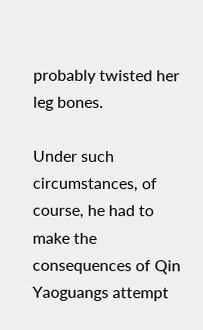probably twisted her leg bones.

Under such circumstances, of course, he had to make the consequences of Qin Yaoguangs attempt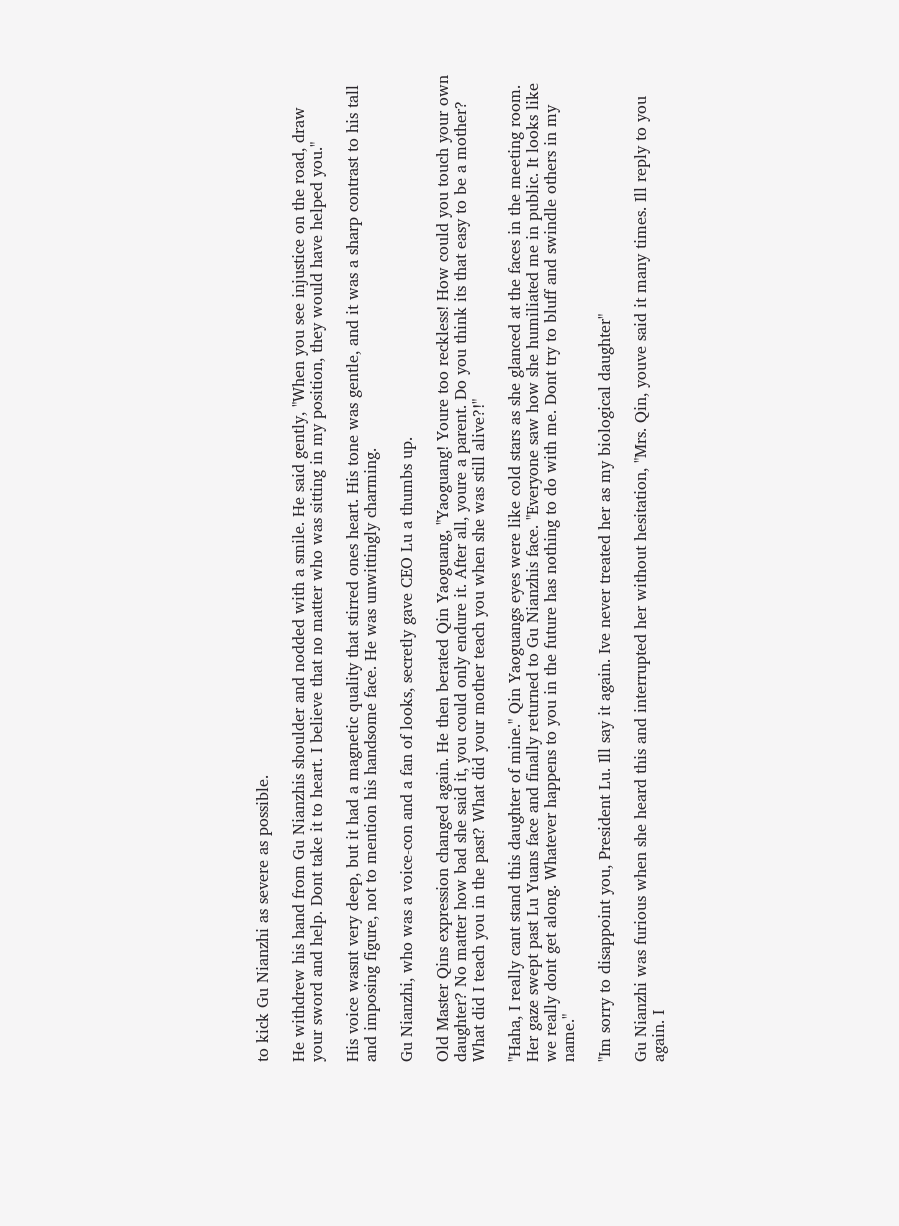to kick Gu Nianzhi as severe as possible.

He withdrew his hand from Gu Nianzhis shoulder and nodded with a smile. He said gently, "When you see injustice on the road, draw your sword and help. Dont take it to heart. I believe that no matter who was sitting in my position, they would have helped you."

His voice wasnt very deep, but it had a magnetic quality that stirred ones heart. His tone was gentle, and it was a sharp contrast to his tall and imposing figure, not to mention his handsome face. He was unwittingly charming.

Gu Nianzhi, who was a voice-con and a fan of looks, secretly gave CEO Lu a thumbs up.

Old Master Qins expression changed again. He then berated Qin Yaoguang, "Yaoguang! Youre too reckless! How could you touch your own daughter? No matter how bad she said it, you could only endure it. After all, youre a parent. Do you think its that easy to be a mother? What did I teach you in the past? What did your mother teach you when she was still alive?!"

"Haha, I really cant stand this daughter of mine." Qin Yaoguangs eyes were like cold stars as she glanced at the faces in the meeting room. Her gaze swept past Lu Yuans face and finally returned to Gu Nianzhis face. "Everyone saw how she humiliated me in public. It looks like we really dont get along. Whatever happens to you in the future has nothing to do with me. Dont try to bluff and swindle others in my name."

"Im sorry to disappoint you, President Lu. Ill say it again. Ive never treated her as my biological daughter"

Gu Nianzhi was furious when she heard this and interrupted her without hesitation, "Mrs. Qin, youve said it many times. Ill reply to you again. I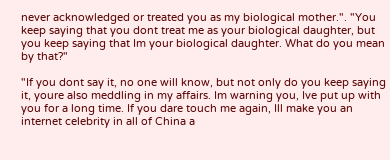never acknowledged or treated you as my biological mother.". "You keep saying that you dont treat me as your biological daughter, but you keep saying that Im your biological daughter. What do you mean by that?"

"If you dont say it, no one will know, but not only do you keep saying it, youre also meddling in my affairs. Im warning you, Ive put up with you for a long time. If you dare touch me again, Ill make you an internet celebrity in all of China a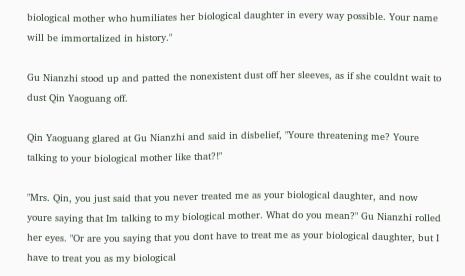biological mother who humiliates her biological daughter in every way possible. Your name will be immortalized in history."

Gu Nianzhi stood up and patted the nonexistent dust off her sleeves, as if she couldnt wait to dust Qin Yaoguang off.

Qin Yaoguang glared at Gu Nianzhi and said in disbelief, "Youre threatening me? Youre talking to your biological mother like that?!"

"Mrs. Qin, you just said that you never treated me as your biological daughter, and now youre saying that Im talking to my biological mother. What do you mean?" Gu Nianzhi rolled her eyes. "Or are you saying that you dont have to treat me as your biological daughter, but I have to treat you as my biological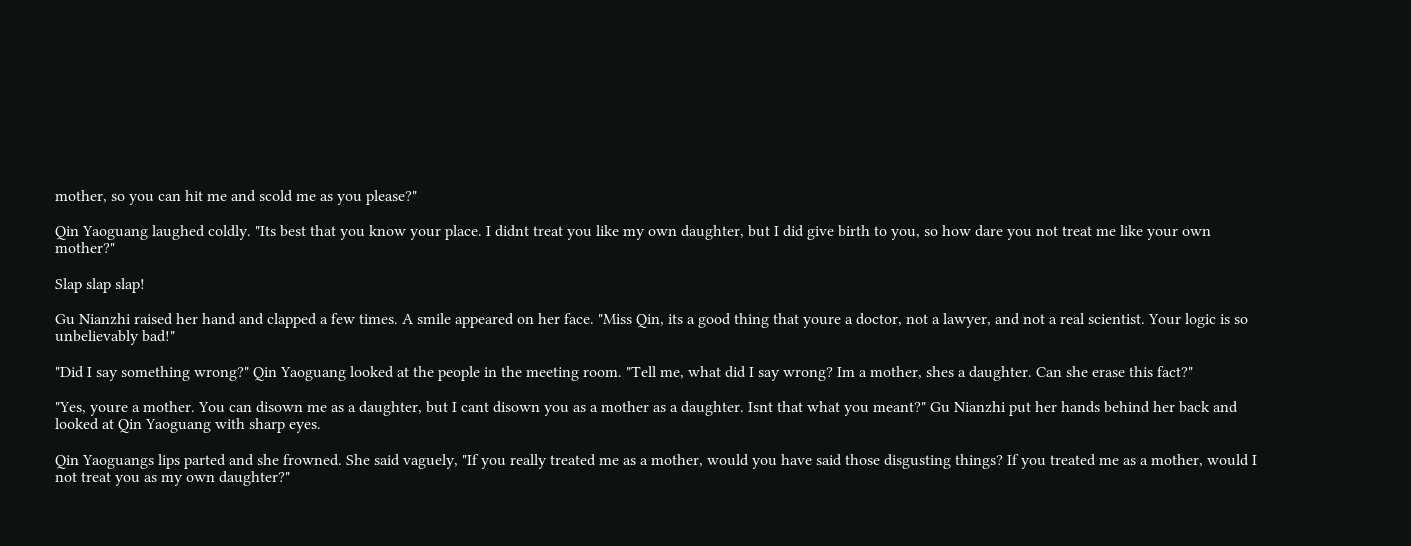mother, so you can hit me and scold me as you please?"

Qin Yaoguang laughed coldly. "Its best that you know your place. I didnt treat you like my own daughter, but I did give birth to you, so how dare you not treat me like your own mother?"

Slap slap slap!

Gu Nianzhi raised her hand and clapped a few times. A smile appeared on her face. "Miss Qin, its a good thing that youre a doctor, not a lawyer, and not a real scientist. Your logic is so unbelievably bad!"

"Did I say something wrong?" Qin Yaoguang looked at the people in the meeting room. "Tell me, what did I say wrong? Im a mother, shes a daughter. Can she erase this fact?"

"Yes, youre a mother. You can disown me as a daughter, but I cant disown you as a mother as a daughter. Isnt that what you meant?" Gu Nianzhi put her hands behind her back and looked at Qin Yaoguang with sharp eyes.

Qin Yaoguangs lips parted and she frowned. She said vaguely, "If you really treated me as a mother, would you have said those disgusting things? If you treated me as a mother, would I not treat you as my own daughter?"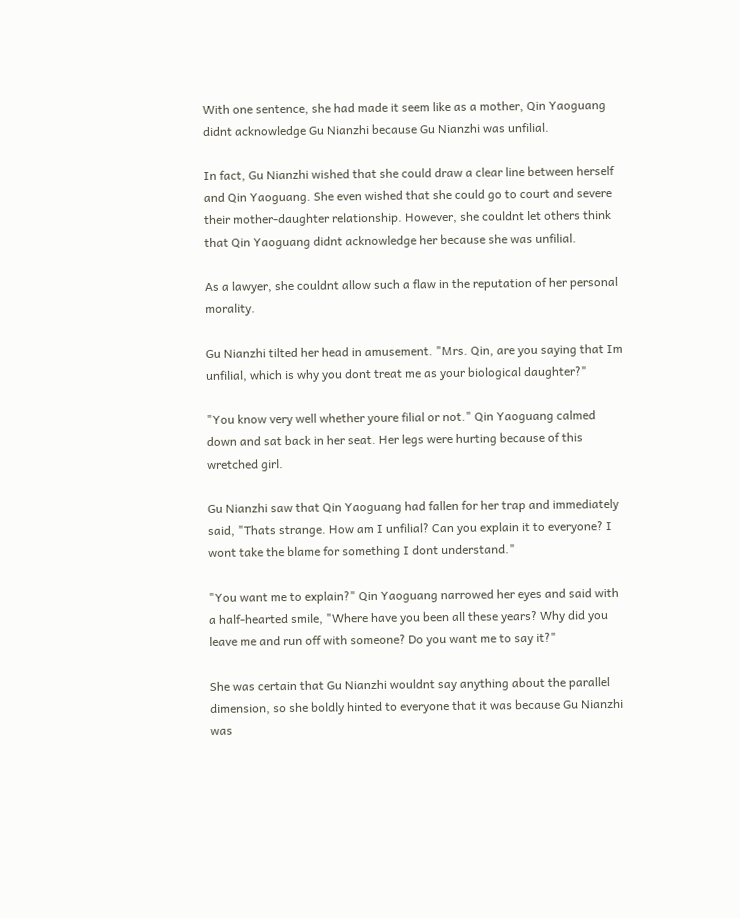With one sentence, she had made it seem like as a mother, Qin Yaoguang didnt acknowledge Gu Nianzhi because Gu Nianzhi was unfilial.

In fact, Gu Nianzhi wished that she could draw a clear line between herself and Qin Yaoguang. She even wished that she could go to court and severe their mother-daughter relationship. However, she couldnt let others think that Qin Yaoguang didnt acknowledge her because she was unfilial.

As a lawyer, she couldnt allow such a flaw in the reputation of her personal morality.

Gu Nianzhi tilted her head in amusement. "Mrs. Qin, are you saying that Im unfilial, which is why you dont treat me as your biological daughter?"

"You know very well whether youre filial or not." Qin Yaoguang calmed down and sat back in her seat. Her legs were hurting because of this wretched girl.

Gu Nianzhi saw that Qin Yaoguang had fallen for her trap and immediately said, "Thats strange. How am I unfilial? Can you explain it to everyone? I wont take the blame for something I dont understand."

"You want me to explain?" Qin Yaoguang narrowed her eyes and said with a half-hearted smile, "Where have you been all these years? Why did you leave me and run off with someone? Do you want me to say it?"

She was certain that Gu Nianzhi wouldnt say anything about the parallel dimension, so she boldly hinted to everyone that it was because Gu Nianzhi was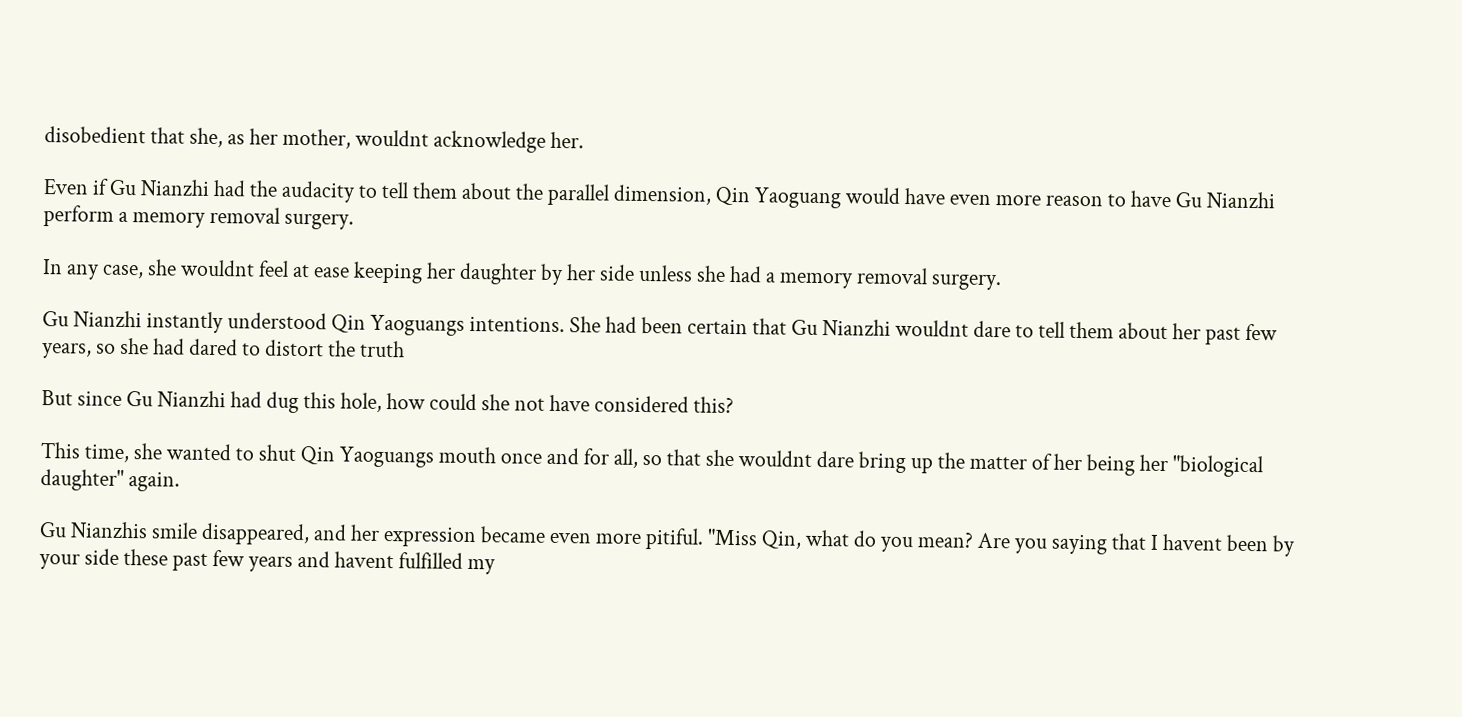disobedient that she, as her mother, wouldnt acknowledge her.

Even if Gu Nianzhi had the audacity to tell them about the parallel dimension, Qin Yaoguang would have even more reason to have Gu Nianzhi perform a memory removal surgery.

In any case, she wouldnt feel at ease keeping her daughter by her side unless she had a memory removal surgery.

Gu Nianzhi instantly understood Qin Yaoguangs intentions. She had been certain that Gu Nianzhi wouldnt dare to tell them about her past few years, so she had dared to distort the truth

But since Gu Nianzhi had dug this hole, how could she not have considered this?

This time, she wanted to shut Qin Yaoguangs mouth once and for all, so that she wouldnt dare bring up the matter of her being her "biological daughter" again.

Gu Nianzhis smile disappeared, and her expression became even more pitiful. "Miss Qin, what do you mean? Are you saying that I havent been by your side these past few years and havent fulfilled my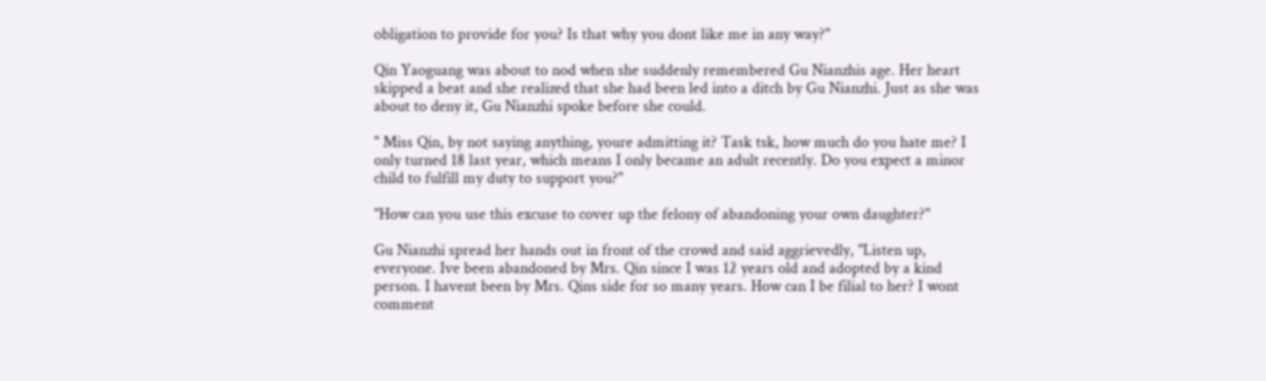obligation to provide for you? Is that why you dont like me in any way?"

Qin Yaoguang was about to nod when she suddenly remembered Gu Nianzhis age. Her heart skipped a beat and she realized that she had been led into a ditch by Gu Nianzhi. Just as she was about to deny it, Gu Nianzhi spoke before she could.

" Miss Qin, by not saying anything, youre admitting it? Task tsk, how much do you hate me? I only turned 18 last year, which means I only became an adult recently. Do you expect a minor child to fulfill my duty to support you?"

"How can you use this excuse to cover up the felony of abandoning your own daughter?"

Gu Nianzhi spread her hands out in front of the crowd and said aggrievedly, "Listen up, everyone. Ive been abandoned by Mrs. Qin since I was 12 years old and adopted by a kind person. I havent been by Mrs. Qins side for so many years. How can I be filial to her? I wont comment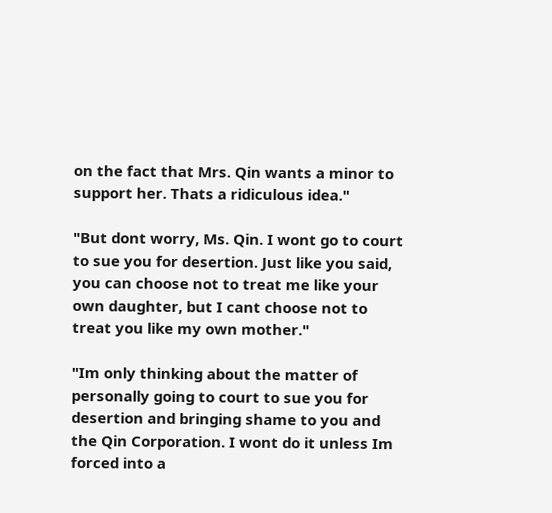on the fact that Mrs. Qin wants a minor to support her. Thats a ridiculous idea."

"But dont worry, Ms. Qin. I wont go to court to sue you for desertion. Just like you said, you can choose not to treat me like your own daughter, but I cant choose not to treat you like my own mother."

"Im only thinking about the matter of personally going to court to sue you for desertion and bringing shame to you and the Qin Corporation. I wont do it unless Im forced into a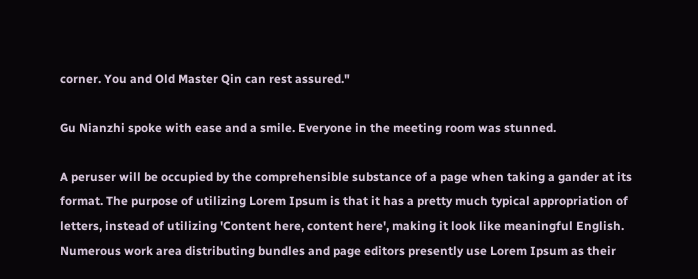corner. You and Old Master Qin can rest assured."

Gu Nianzhi spoke with ease and a smile. Everyone in the meeting room was stunned.

A peruser will be occupied by the comprehensible substance of a page when taking a gander at its format. The purpose of utilizing Lorem Ipsum is that it has a pretty much typical appropriation of letters, instead of utilizing 'Content here, content here', making it look like meaningful English. Numerous work area distributing bundles and page editors presently use Lorem Ipsum as their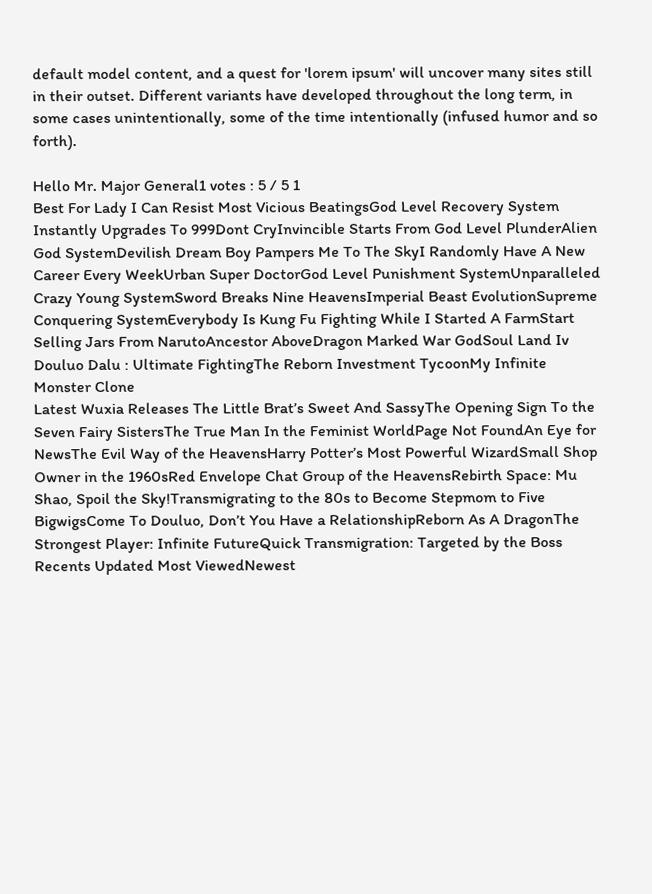default model content, and a quest for 'lorem ipsum' will uncover many sites still in their outset. Different variants have developed throughout the long term, in some cases unintentionally, some of the time intentionally (infused humor and so forth).

Hello Mr. Major General1 votes : 5 / 5 1
Best For Lady I Can Resist Most Vicious BeatingsGod Level Recovery System Instantly Upgrades To 999Dont CryInvincible Starts From God Level PlunderAlien God SystemDevilish Dream Boy Pampers Me To The SkyI Randomly Have A New Career Every WeekUrban Super DoctorGod Level Punishment SystemUnparalleled Crazy Young SystemSword Breaks Nine HeavensImperial Beast EvolutionSupreme Conquering SystemEverybody Is Kung Fu Fighting While I Started A FarmStart Selling Jars From NarutoAncestor AboveDragon Marked War GodSoul Land Iv Douluo Dalu : Ultimate FightingThe Reborn Investment TycoonMy Infinite Monster Clone
Latest Wuxia Releases The Little Brat’s Sweet And SassyThe Opening Sign To the Seven Fairy SistersThe True Man In the Feminist WorldPage Not FoundAn Eye for NewsThe Evil Way of the HeavensHarry Potter’s Most Powerful WizardSmall Shop Owner in the 1960sRed Envelope Chat Group of the HeavensRebirth Space: Mu Shao, Spoil the Sky!Transmigrating to the 80s to Become Stepmom to Five BigwigsCome To Douluo, Don’t You Have a RelationshipReborn As A DragonThe Strongest Player: Infinite FutureQuick Transmigration: Targeted by the Boss
Recents Updated Most ViewedNewest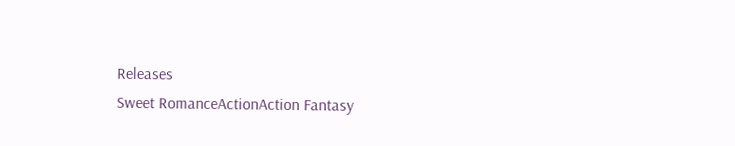Releases
Sweet RomanceActionAction Fantasy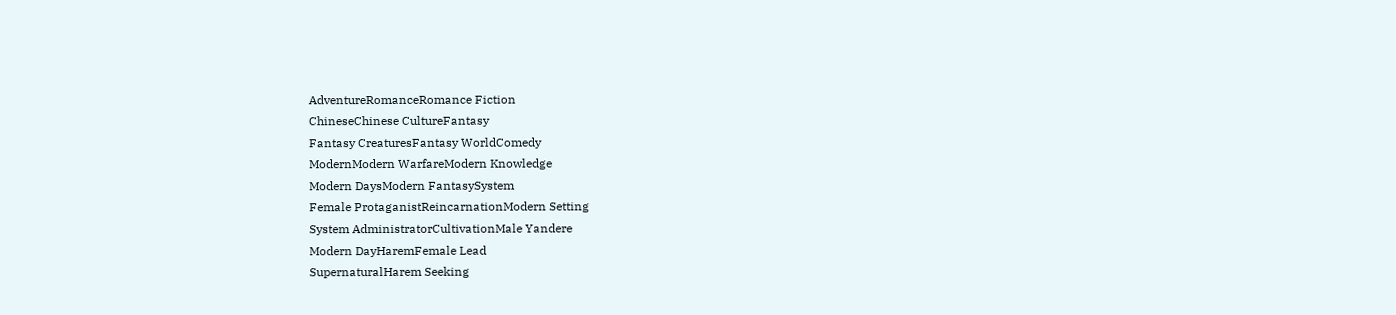AdventureRomanceRomance Fiction
ChineseChinese CultureFantasy
Fantasy CreaturesFantasy WorldComedy
ModernModern WarfareModern Knowledge
Modern DaysModern FantasySystem
Female ProtaganistReincarnationModern Setting
System AdministratorCultivationMale Yandere
Modern DayHaremFemale Lead
SupernaturalHarem Seeking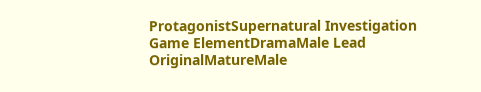ProtagonistSupernatural Investigation
Game ElementDramaMale Lead
OriginalMatureMale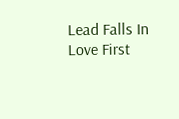Lead Falls In Love First